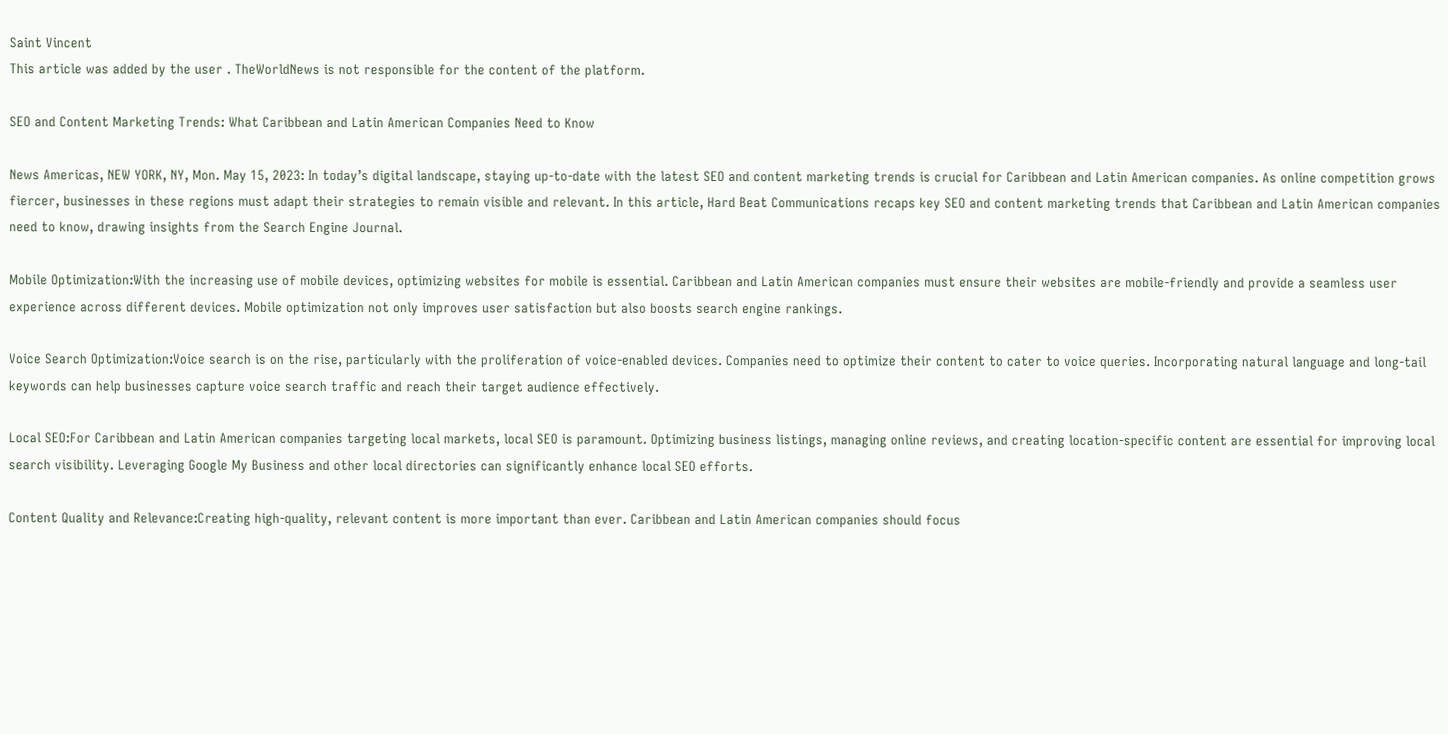Saint Vincent
This article was added by the user . TheWorldNews is not responsible for the content of the platform.

SEO and Content Marketing Trends: What Caribbean and Latin American Companies Need to Know

News Americas, NEW YORK, NY, Mon. May 15, 2023: In today’s digital landscape, staying up-to-date with the latest SEO and content marketing trends is crucial for Caribbean and Latin American companies. As online competition grows fiercer, businesses in these regions must adapt their strategies to remain visible and relevant. In this article, Hard Beat Communications recaps key SEO and content marketing trends that Caribbean and Latin American companies need to know, drawing insights from the Search Engine Journal.

Mobile Optimization:With the increasing use of mobile devices, optimizing websites for mobile is essential. Caribbean and Latin American companies must ensure their websites are mobile-friendly and provide a seamless user experience across different devices. Mobile optimization not only improves user satisfaction but also boosts search engine rankings.

Voice Search Optimization:Voice search is on the rise, particularly with the proliferation of voice-enabled devices. Companies need to optimize their content to cater to voice queries. Incorporating natural language and long-tail keywords can help businesses capture voice search traffic and reach their target audience effectively.

Local SEO:For Caribbean and Latin American companies targeting local markets, local SEO is paramount. Optimizing business listings, managing online reviews, and creating location-specific content are essential for improving local search visibility. Leveraging Google My Business and other local directories can significantly enhance local SEO efforts.

Content Quality and Relevance:Creating high-quality, relevant content is more important than ever. Caribbean and Latin American companies should focus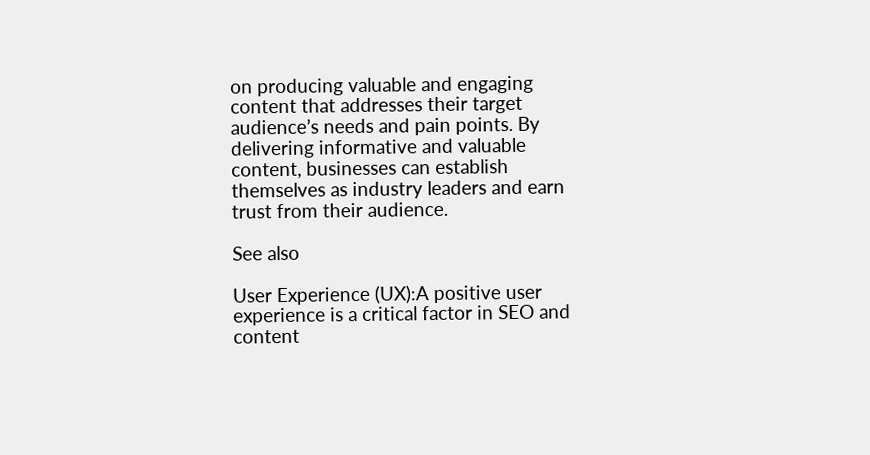on producing valuable and engaging content that addresses their target audience’s needs and pain points. By delivering informative and valuable content, businesses can establish themselves as industry leaders and earn trust from their audience.

See also

User Experience (UX):A positive user experience is a critical factor in SEO and content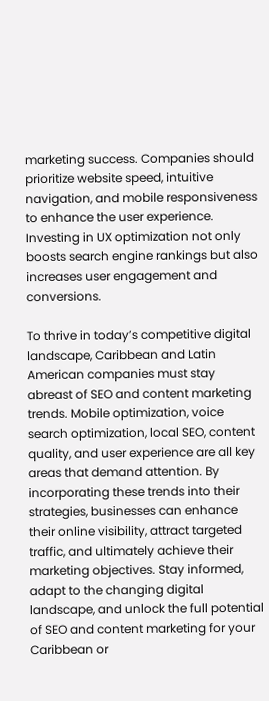marketing success. Companies should prioritize website speed, intuitive navigation, and mobile responsiveness to enhance the user experience. Investing in UX optimization not only boosts search engine rankings but also increases user engagement and conversions.

To thrive in today’s competitive digital landscape, Caribbean and Latin American companies must stay abreast of SEO and content marketing trends. Mobile optimization, voice search optimization, local SEO, content quality, and user experience are all key areas that demand attention. By incorporating these trends into their strategies, businesses can enhance their online visibility, attract targeted traffic, and ultimately achieve their marketing objectives. Stay informed, adapt to the changing digital landscape, and unlock the full potential of SEO and content marketing for your Caribbean or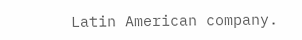Latin American company.